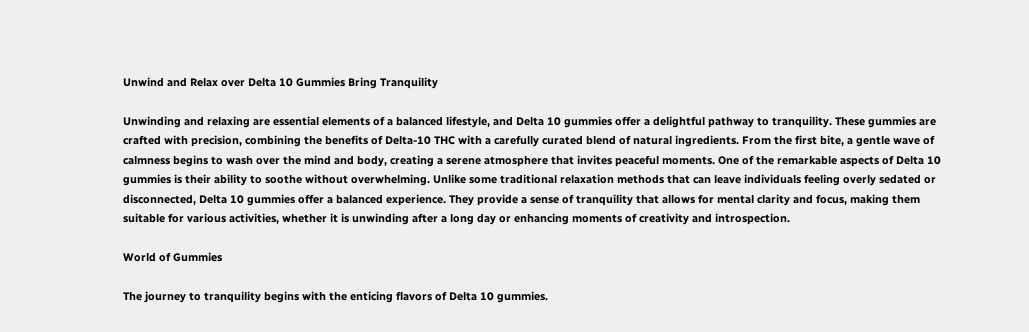Unwind and Relax over Delta 10 Gummies Bring Tranquility

Unwinding and relaxing are essential elements of a balanced lifestyle, and Delta 10 gummies offer a delightful pathway to tranquility. These gummies are crafted with precision, combining the benefits of Delta-10 THC with a carefully curated blend of natural ingredients. From the first bite, a gentle wave of calmness begins to wash over the mind and body, creating a serene atmosphere that invites peaceful moments. One of the remarkable aspects of Delta 10 gummies is their ability to soothe without overwhelming. Unlike some traditional relaxation methods that can leave individuals feeling overly sedated or disconnected, Delta 10 gummies offer a balanced experience. They provide a sense of tranquility that allows for mental clarity and focus, making them suitable for various activities, whether it is unwinding after a long day or enhancing moments of creativity and introspection.

World of Gummies

The journey to tranquility begins with the enticing flavors of Delta 10 gummies.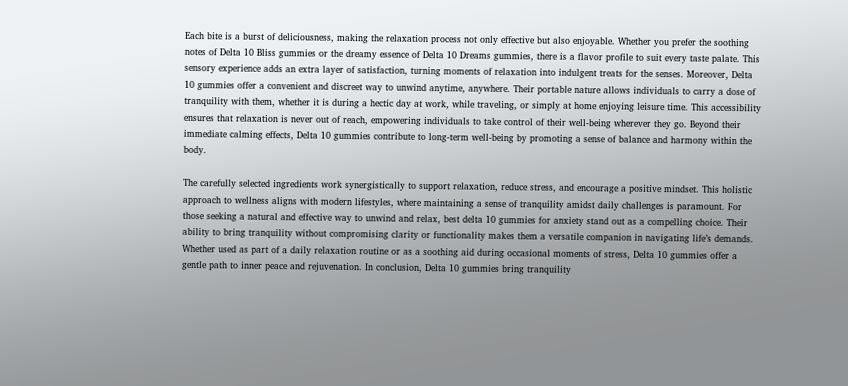Each bite is a burst of deliciousness, making the relaxation process not only effective but also enjoyable. Whether you prefer the soothing notes of Delta 10 Bliss gummies or the dreamy essence of Delta 10 Dreams gummies, there is a flavor profile to suit every taste palate. This sensory experience adds an extra layer of satisfaction, turning moments of relaxation into indulgent treats for the senses. Moreover, Delta 10 gummies offer a convenient and discreet way to unwind anytime, anywhere. Their portable nature allows individuals to carry a dose of tranquility with them, whether it is during a hectic day at work, while traveling, or simply at home enjoying leisure time. This accessibility ensures that relaxation is never out of reach, empowering individuals to take control of their well-being wherever they go. Beyond their immediate calming effects, Delta 10 gummies contribute to long-term well-being by promoting a sense of balance and harmony within the body.

The carefully selected ingredients work synergistically to support relaxation, reduce stress, and encourage a positive mindset. This holistic approach to wellness aligns with modern lifestyles, where maintaining a sense of tranquility amidst daily challenges is paramount. For those seeking a natural and effective way to unwind and relax, best delta 10 gummies for anxiety stand out as a compelling choice. Their ability to bring tranquility without compromising clarity or functionality makes them a versatile companion in navigating life’s demands. Whether used as part of a daily relaxation routine or as a soothing aid during occasional moments of stress, Delta 10 gummies offer a gentle path to inner peace and rejuvenation. In conclusion, Delta 10 gummies bring tranquility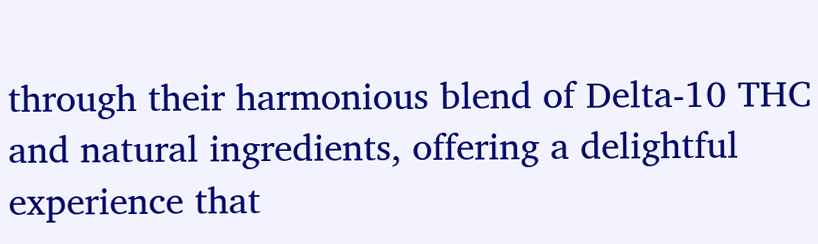through their harmonious blend of Delta-10 THC and natural ingredients, offering a delightful experience that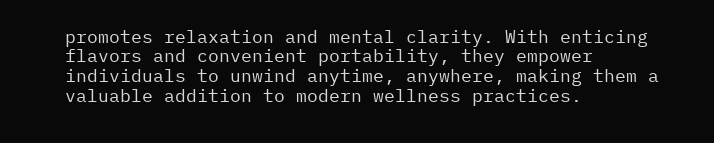promotes relaxation and mental clarity. With enticing flavors and convenient portability, they empower individuals to unwind anytime, anywhere, making them a valuable addition to modern wellness practices.